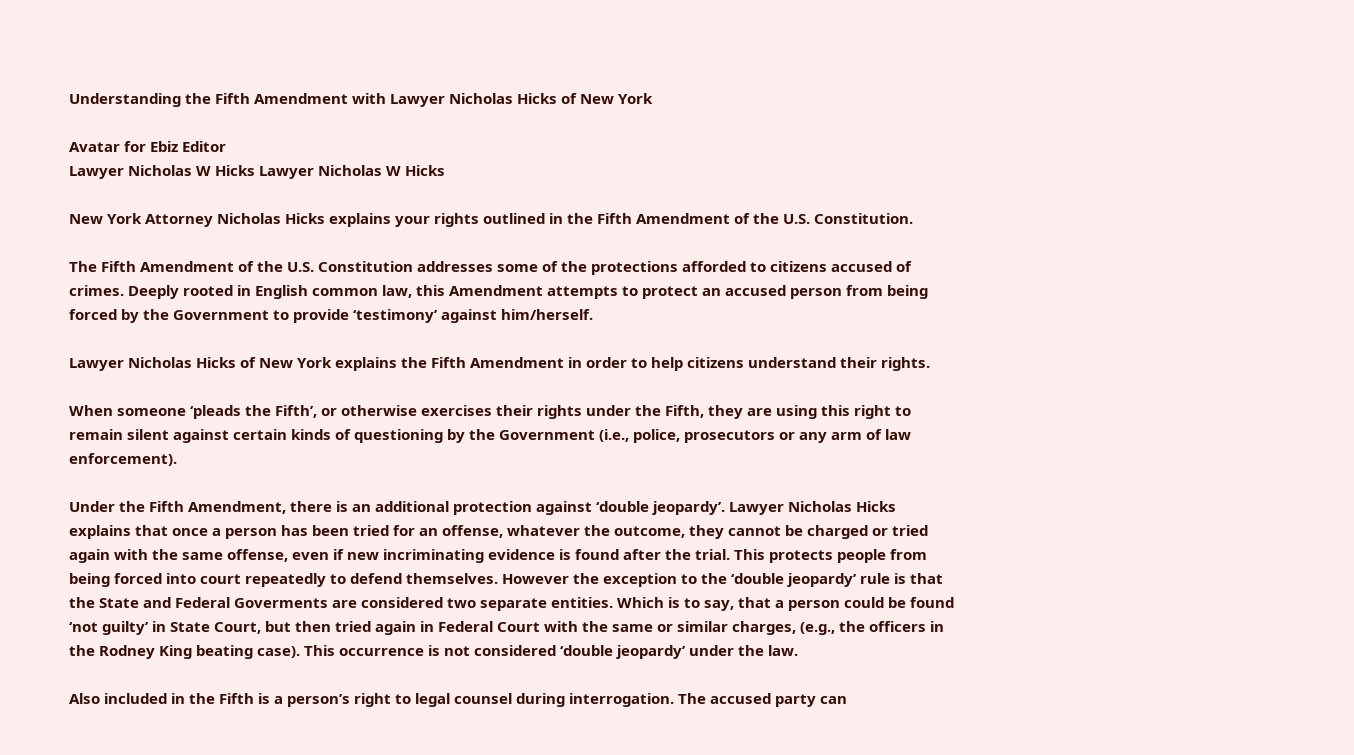Understanding the Fifth Amendment with Lawyer Nicholas Hicks of New York

Avatar for Ebiz Editor
Lawyer Nicholas W Hicks Lawyer Nicholas W Hicks

New York Attorney Nicholas Hicks explains your rights outlined in the Fifth Amendment of the U.S. Constitution.

The Fifth Amendment of the U.S. Constitution addresses some of the protections afforded to citizens accused of crimes. Deeply rooted in English common law, this Amendment attempts to protect an accused person from being forced by the Government to provide ‘testimony’ against him/herself.

Lawyer Nicholas Hicks of New York explains the Fifth Amendment in order to help citizens understand their rights.

When someone ‘pleads the Fifth’, or otherwise exercises their rights under the Fifth, they are using this right to remain silent against certain kinds of questioning by the Government (i.e., police, prosecutors or any arm of law enforcement).

Under the Fifth Amendment, there is an additional protection against ‘double jeopardy’. Lawyer Nicholas Hicks explains that once a person has been tried for an offense, whatever the outcome, they cannot be charged or tried again with the same offense, even if new incriminating evidence is found after the trial. This protects people from being forced into court repeatedly to defend themselves. However the exception to the ‘double jeopardy’ rule is that the State and Federal Goverments are considered two separate entities. Which is to say, that a person could be found ‘not guilty’ in State Court, but then tried again in Federal Court with the same or similar charges, (e.g., the officers in the Rodney King beating case). This occurrence is not considered ‘double jeopardy’ under the law.

Also included in the Fifth is a person’s right to legal counsel during interrogation. The accused party can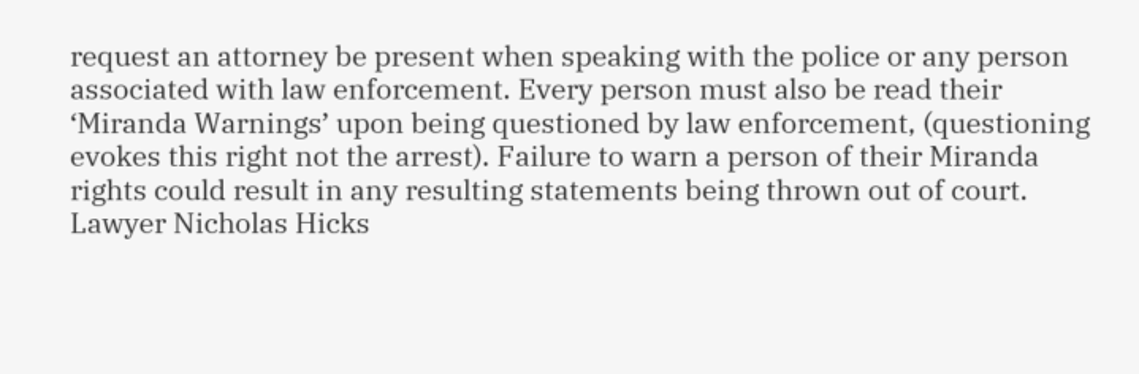request an attorney be present when speaking with the police or any person associated with law enforcement. Every person must also be read their ‘Miranda Warnings’ upon being questioned by law enforcement, (questioning evokes this right not the arrest). Failure to warn a person of their Miranda rights could result in any resulting statements being thrown out of court. Lawyer Nicholas Hicks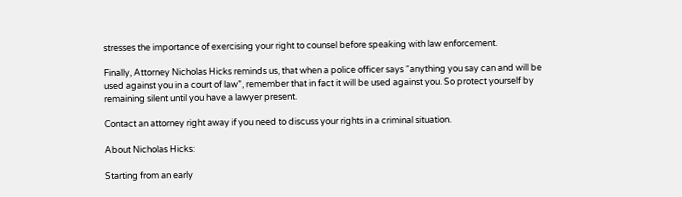stresses the importance of exercising your right to counsel before speaking with law enforcement.

Finally, Attorney Nicholas Hicks reminds us, that when a police officer says “anything you say can and will be used against you in a court of law”, remember that in fact it will be used against you. So protect yourself by remaining silent until you have a lawyer present.

Contact an attorney right away if you need to discuss your rights in a criminal situation.

About Nicholas Hicks:

Starting from an early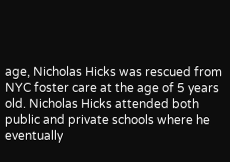age, Nicholas Hicks was rescued from NYC foster care at the age of 5 years old. Nicholas Hicks attended both public and private schools where he eventually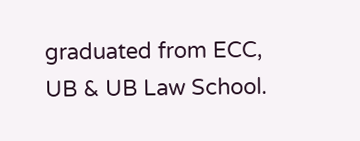graduated from ECC, UB & UB Law School.